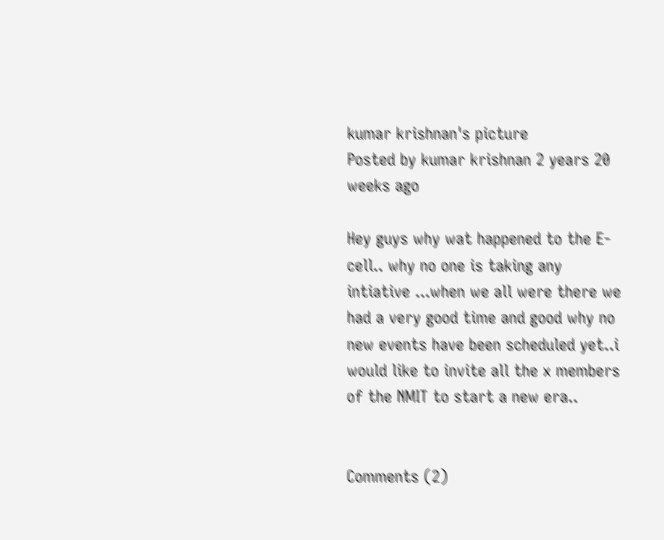kumar krishnan's picture
Posted by kumar krishnan 2 years 20 weeks ago

Hey guys why wat happened to the E-cell.. why no one is taking any intiative ...when we all were there we had a very good time and good why no new events have been scheduled yet..i would like to invite all the x members of the NMIT to start a new era..


Comments (2)